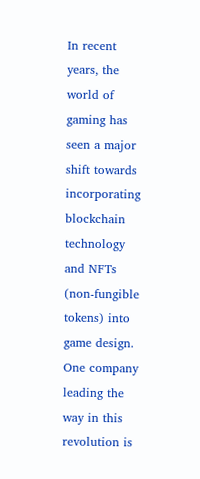In recent years, the world of gaming has seen a major shift towards incorporating blockchain technology and NFTs (non-fungible tokens) into game design. One company leading the way in this revolution is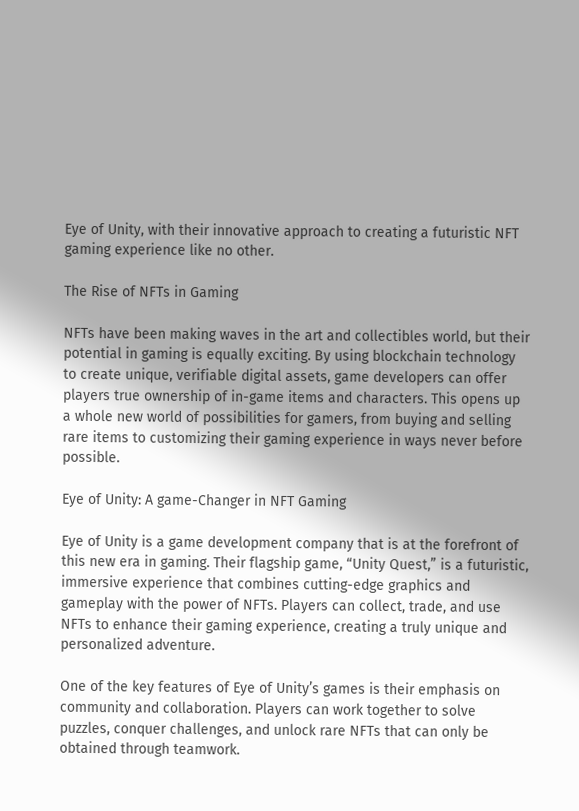Eye of Unity, with their innovative approach to creating a futuristic NFT gaming experience like no other.

The Rise of NFTs in Gaming

NFTs have been making waves in the art and collectibles world, but their potential in gaming is equally exciting. By using blockchain technology to create unique, verifiable digital assets, game developers can offer players true ownership of in-game items and characters. This opens up a whole new world of possibilities for gamers, from buying and selling rare items to customizing their gaming experience in ways never before possible.

Eye of Unity: A game-Changer in NFT Gaming

Eye of Unity is a game development company that is at the forefront of this new era in gaming. Their flagship game, “Unity Quest,” is a futuristic, immersive experience that combines cutting-edge graphics and gameplay with the power of NFTs. Players can collect, trade, and use NFTs to enhance their gaming experience, creating a truly unique and personalized adventure.

One of the key features of Eye of Unity’s games is their emphasis on community and collaboration. Players can work together to solve puzzles, conquer challenges, and unlock rare NFTs that can only be obtained through teamwork.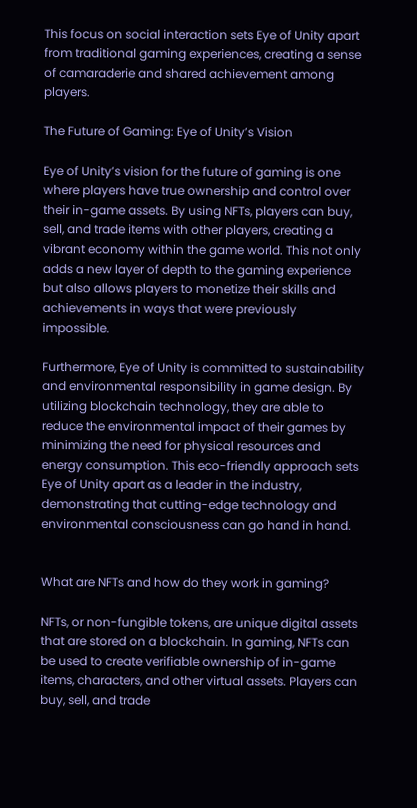This focus on social interaction sets Eye of Unity apart from traditional gaming experiences, creating a sense of camaraderie and shared achievement among players.

The Future of Gaming: Eye of Unity’s Vision

Eye of Unity’s vision for the future of gaming is one where players have true ownership and control over their in-game assets. By using NFTs, players can buy, sell, and trade items with other players, creating a vibrant economy within the game world. This not only adds a new layer of depth to the gaming experience but also allows players to monetize their skills and achievements in ways that were previously impossible.

Furthermore, Eye of Unity is committed to sustainability and environmental responsibility in game design. By utilizing blockchain technology, they are able to reduce the environmental impact of their games by minimizing the need for physical resources and energy consumption. This eco-friendly approach sets Eye of Unity apart as a leader in the industry, demonstrating that cutting-edge technology and environmental consciousness can go hand in hand.


What are NFTs and how do they work in gaming?

NFTs, or non-fungible tokens, are unique digital assets that are stored on a blockchain. In gaming, NFTs can be used to create verifiable ownership of in-game items, characters, and other virtual assets. Players can buy, sell, and trade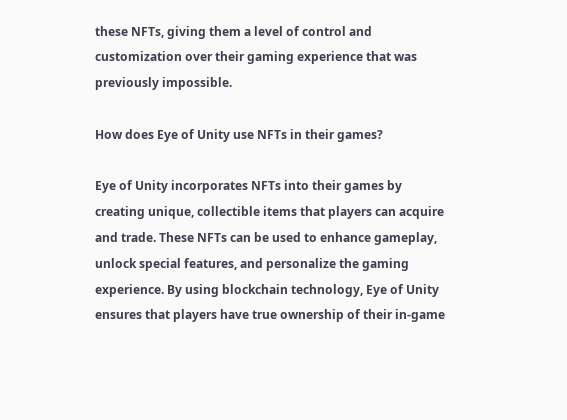these NFTs, giving them a level of control and customization over their gaming experience that was previously impossible.

How does Eye of Unity use NFTs in their games?

Eye of Unity incorporates NFTs into their games by creating unique, collectible items that players can acquire and trade. These NFTs can be used to enhance gameplay, unlock special features, and personalize the gaming experience. By using blockchain technology, Eye of Unity ensures that players have true ownership of their in-game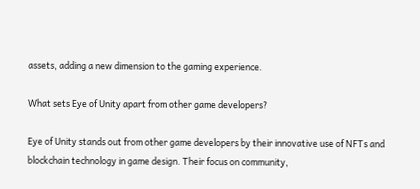assets, adding a new dimension to the gaming experience.

What sets Eye of Unity apart from other game developers?

Eye of Unity stands out from other game developers by their innovative use of NFTs and blockchain technology in game design. Their focus on community,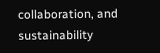collaboration, and sustainability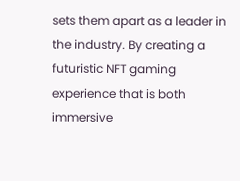sets them apart as a leader in the industry. By creating a futuristic NFT gaming experience that is both immersive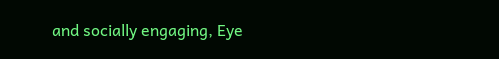and socially engaging, Eye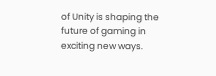of Unity is shaping the future of gaming in exciting new ways.